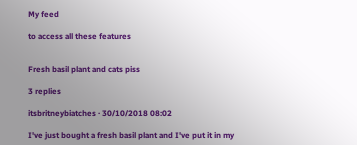My feed

to access all these features


Fresh basil plant and cats piss

3 replies

itsbritneybiatches · 30/10/2018 08:02

I've just bought a fresh basil plant and I've put it in my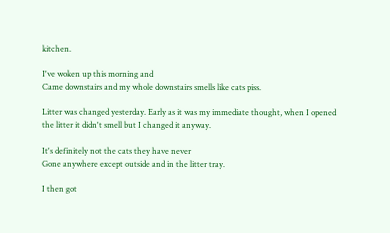kitchen.

I've woken up this morning and
Came downstairs and my whole downstairs smells like cats piss.

Litter was changed yesterday. Early as it was my immediate thought, when I opened the litter it didn't smell but I changed it anyway.

It's definitely not the cats they have never
Gone anywhere except outside and in the litter tray.

I then got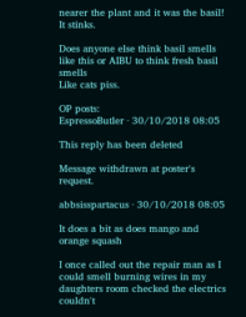nearer the plant and it was the basil! It stinks.

Does anyone else think basil smells like this or AIBU to think fresh basil smells
Like cats piss.

OP posts:
EspressoButler · 30/10/2018 08:05

This reply has been deleted

Message withdrawn at poster's request.

abbsisspartacus · 30/10/2018 08:05

It does a bit as does mango and orange squash

I once called out the repair man as I could smell burning wires in my daughters room checked the electrics couldn't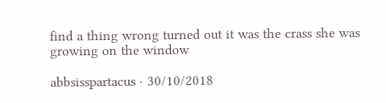find a thing wrong turned out it was the crass she was growing on the window

abbsisspartacus · 30/10/2018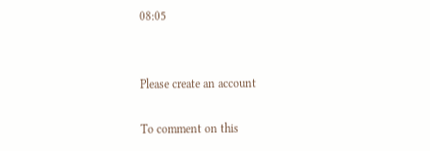08:05


Please create an account

To comment on this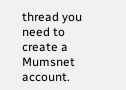thread you need to create a Mumsnet account.